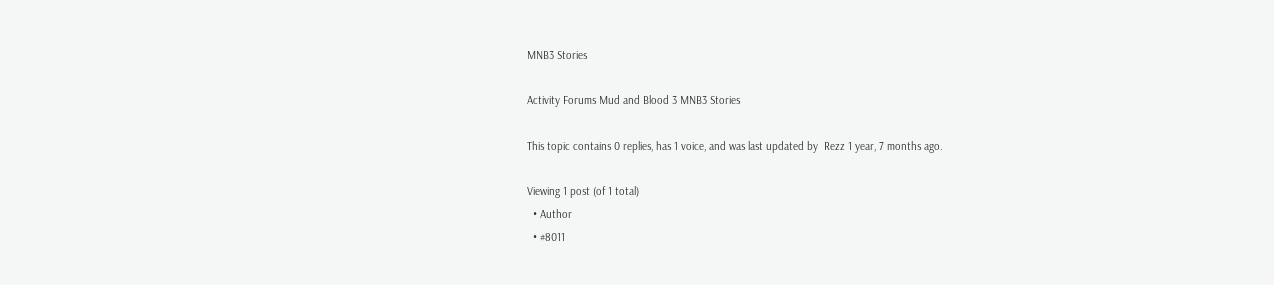MNB3 Stories

Activity Forums Mud and Blood 3 MNB3 Stories

This topic contains 0 replies, has 1 voice, and was last updated by  Rezz 1 year, 7 months ago.

Viewing 1 post (of 1 total)
  • Author
  • #8011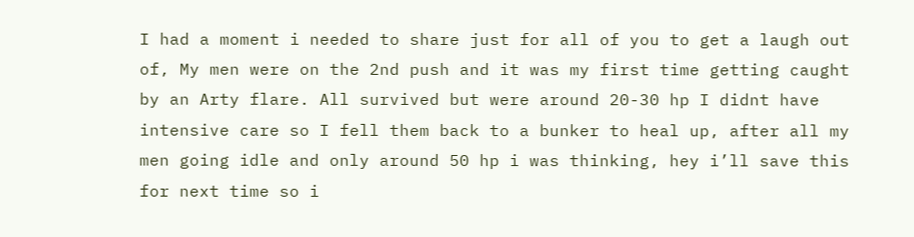I had a moment i needed to share just for all of you to get a laugh out of, My men were on the 2nd push and it was my first time getting caught by an Arty flare. All survived but were around 20-30 hp I didnt have intensive care so I fell them back to a bunker to heal up, after all my men going idle and only around 50 hp i was thinking, hey i’ll save this for next time so i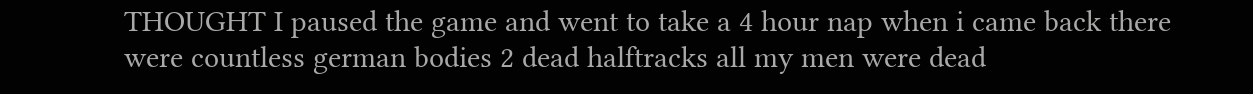THOUGHT I paused the game and went to take a 4 hour nap when i came back there were countless german bodies 2 dead halftracks all my men were dead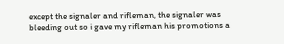except the signaler and rifleman, the signaler was bleeding out so i gave my rifleman his promotions a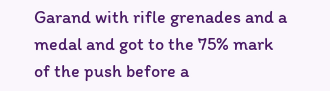Garand with rifle grenades and a medal and got to the 75% mark of the push before a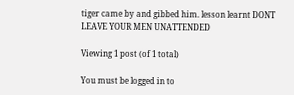tiger came by and gibbed him. lesson learnt DONT LEAVE YOUR MEN UNATTENDED

Viewing 1 post (of 1 total)

You must be logged in to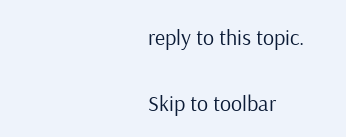reply to this topic.

Skip to toolbar